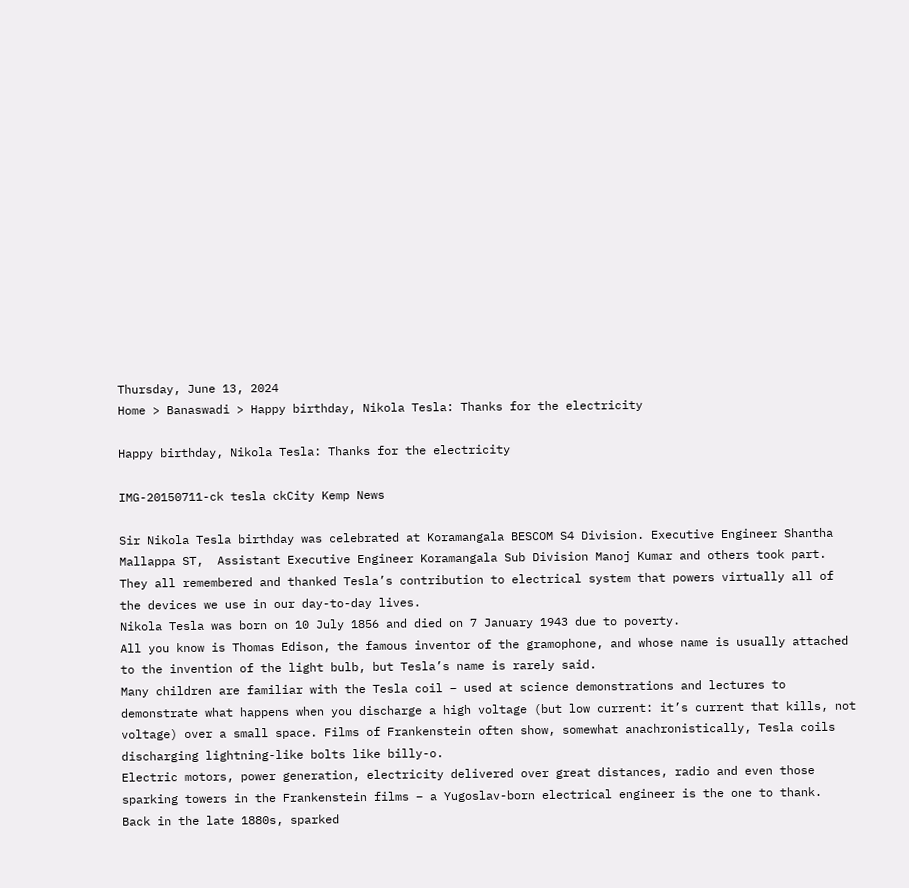Thursday, June 13, 2024
Home > Banaswadi > Happy birthday, Nikola Tesla: Thanks for the electricity

Happy birthday, Nikola Tesla: Thanks for the electricity

IMG-20150711-ck tesla ckCity Kemp News

Sir Nikola Tesla birthday was celebrated at Koramangala BESCOM S4 Division. Executive Engineer Shantha Mallappa ST,  Assistant Executive Engineer Koramangala Sub Division Manoj Kumar and others took part. They all remembered and thanked Tesla’s contribution to electrical system that powers virtually all of the devices we use in our day-to-day lives.
Nikola Tesla was born on 10 July 1856 and died on 7 January 1943 due to poverty.
All you know is Thomas Edison, the famous inventor of the gramophone, and whose name is usually attached to the invention of the light bulb, but Tesla’s name is rarely said.
Many children are familiar with the Tesla coil – used at science demonstrations and lectures to demonstrate what happens when you discharge a high voltage (but low current: it’s current that kills, not voltage) over a small space. Films of Frankenstein often show, somewhat anachronistically, Tesla coils discharging lightning-like bolts like billy-o.
Electric motors, power generation, electricity delivered over great distances, radio and even those sparking towers in the Frankenstein films – a Yugoslav-born electrical engineer is the one to thank.
Back in the late 1880s, sparked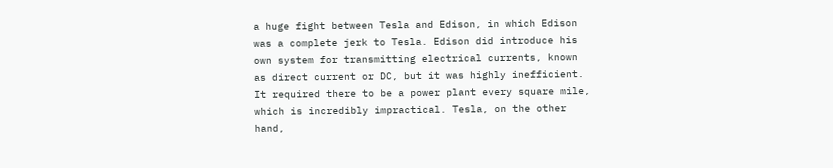a huge fight between Tesla and Edison, in which Edison was a complete jerk to Tesla. Edison did introduce his own system for transmitting electrical currents, known as direct current or DC, but it was highly inefficient. It required there to be a power plant every square mile, which is incredibly impractical. Tesla, on the other hand,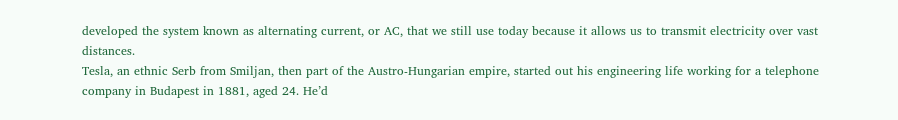developed the system known as alternating current, or AC, that we still use today because it allows us to transmit electricity over vast distances.
Tesla, an ethnic Serb from Smiljan, then part of the Austro-Hungarian empire, started out his engineering life working for a telephone company in Budapest in 1881, aged 24. He’d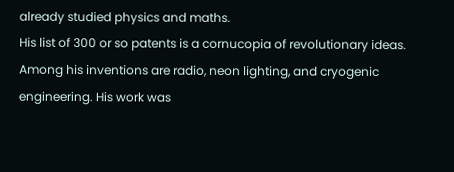already studied physics and maths.
His list of 300 or so patents is a cornucopia of revolutionary ideas. Among his inventions are radio, neon lighting, and cryogenic engineering. His work was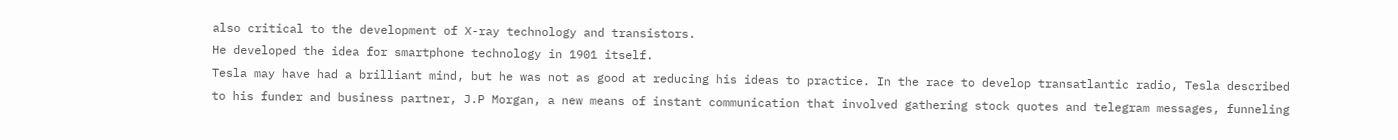also critical to the development of X-ray technology and transistors.
He developed the idea for smartphone technology in 1901 itself.
Tesla may have had a brilliant mind, but he was not as good at reducing his ideas to practice. In the race to develop transatlantic radio, Tesla described to his funder and business partner, J.P Morgan, a new means of instant communication that involved gathering stock quotes and telegram messages, funneling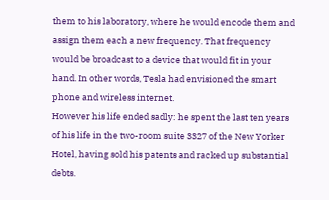them to his laboratory, where he would encode them and assign them each a new frequency. That frequency would be broadcast to a device that would fit in your hand. In other words, Tesla had envisioned the smart phone and wireless internet.
However his life ended sadly: he spent the last ten years of his life in the two-room suite 3327 of the New Yorker Hotel, having sold his patents and racked up substantial debts.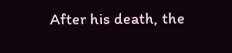After his death, the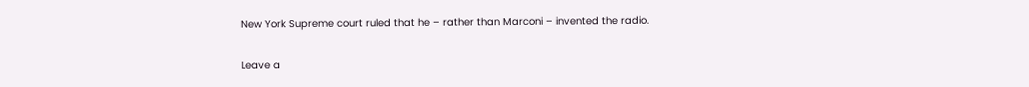New York Supreme court ruled that he – rather than Marconi – invented the radio.

Leave a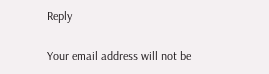Reply

Your email address will not be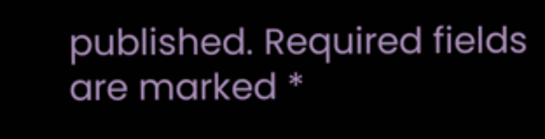published. Required fields are marked *